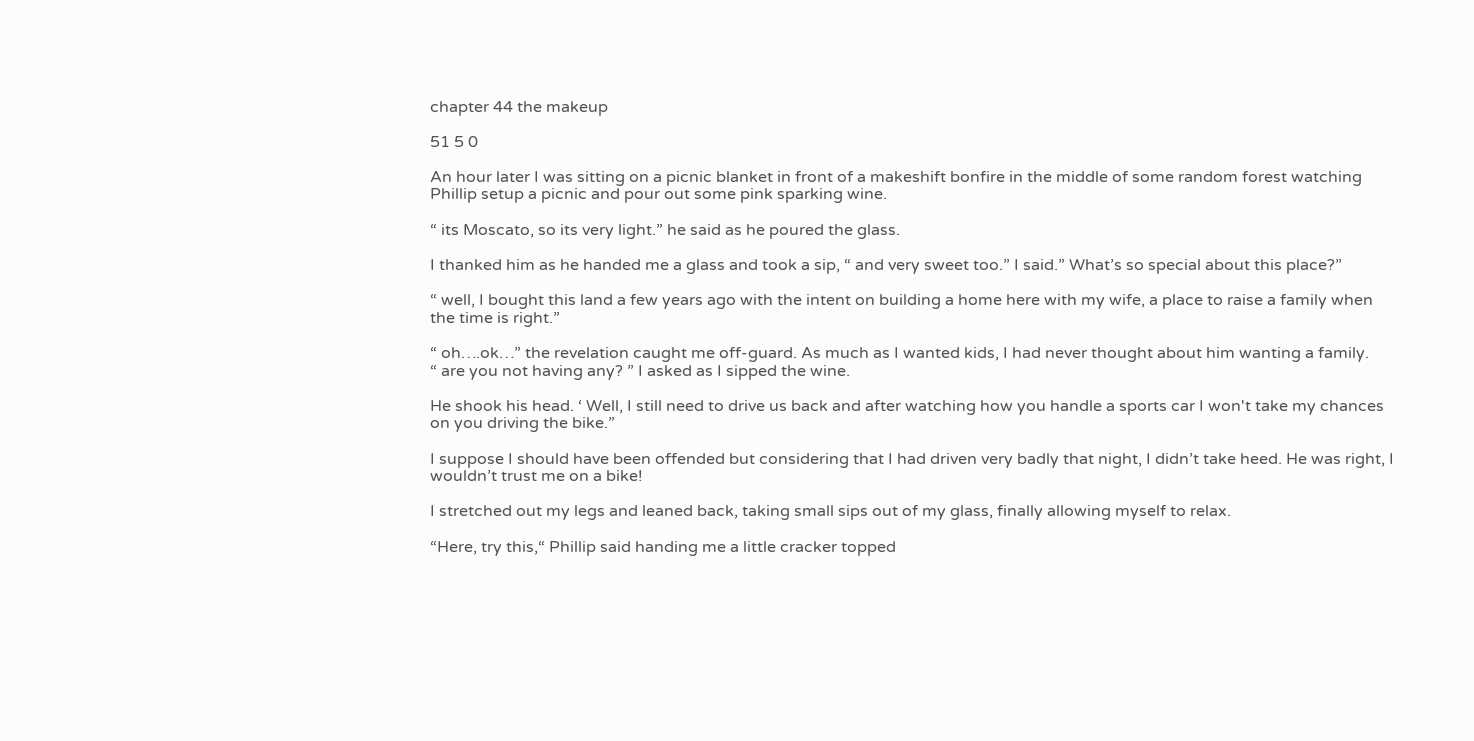chapter 44 the makeup

51 5 0

An hour later I was sitting on a picnic blanket in front of a makeshift bonfire in the middle of some random forest watching Phillip setup a picnic and pour out some pink sparking wine.

“ its Moscato, so its very light.” he said as he poured the glass.

I thanked him as he handed me a glass and took a sip, “ and very sweet too.” I said.” What’s so special about this place?”

“ well, I bought this land a few years ago with the intent on building a home here with my wife, a place to raise a family when the time is right.”

“ oh….ok…” the revelation caught me off-guard. As much as I wanted kids, I had never thought about him wanting a family.
“ are you not having any? ” I asked as I sipped the wine.

He shook his head. ‘ Well, I still need to drive us back and after watching how you handle a sports car I won't take my chances on you driving the bike.”

I suppose I should have been offended but considering that I had driven very badly that night, I didn’t take heed. He was right, I wouldn’t trust me on a bike!

I stretched out my legs and leaned back, taking small sips out of my glass, finally allowing myself to relax.

“Here, try this,“ Phillip said handing me a little cracker topped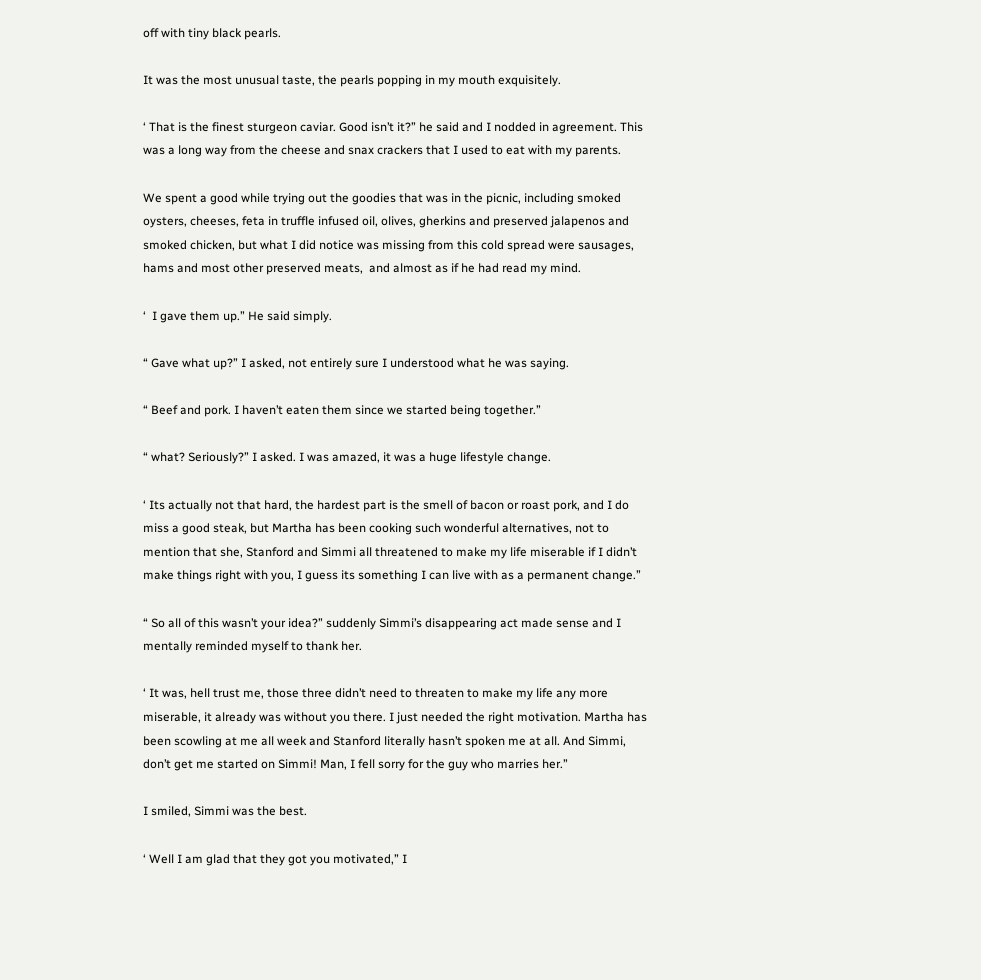off with tiny black pearls.

It was the most unusual taste, the pearls popping in my mouth exquisitely.

‘ That is the finest sturgeon caviar. Good isn’t it?” he said and I nodded in agreement. This was a long way from the cheese and snax crackers that I used to eat with my parents.

We spent a good while trying out the goodies that was in the picnic, including smoked oysters, cheeses, feta in truffle infused oil, olives, gherkins and preserved jalapenos and smoked chicken, but what I did notice was missing from this cold spread were sausages, hams and most other preserved meats,  and almost as if he had read my mind.

‘  I gave them up.” He said simply.

“ Gave what up?” I asked, not entirely sure I understood what he was saying.

“ Beef and pork. I haven’t eaten them since we started being together.”

“ what? Seriously?” I asked. I was amazed, it was a huge lifestyle change.

‘ Its actually not that hard, the hardest part is the smell of bacon or roast pork, and I do miss a good steak, but Martha has been cooking such wonderful alternatives, not to mention that she, Stanford and Simmi all threatened to make my life miserable if I didn’t make things right with you, I guess its something I can live with as a permanent change.”

“ So all of this wasn’t your idea?” suddenly Simmi’s disappearing act made sense and I mentally reminded myself to thank her.

‘ It was, hell trust me, those three didn’t need to threaten to make my life any more miserable, it already was without you there. I just needed the right motivation. Martha has been scowling at me all week and Stanford literally hasn’t spoken me at all. And Simmi, don’t get me started on Simmi! Man, I fell sorry for the guy who marries her.”

I smiled, Simmi was the best.

‘ Well I am glad that they got you motivated,” I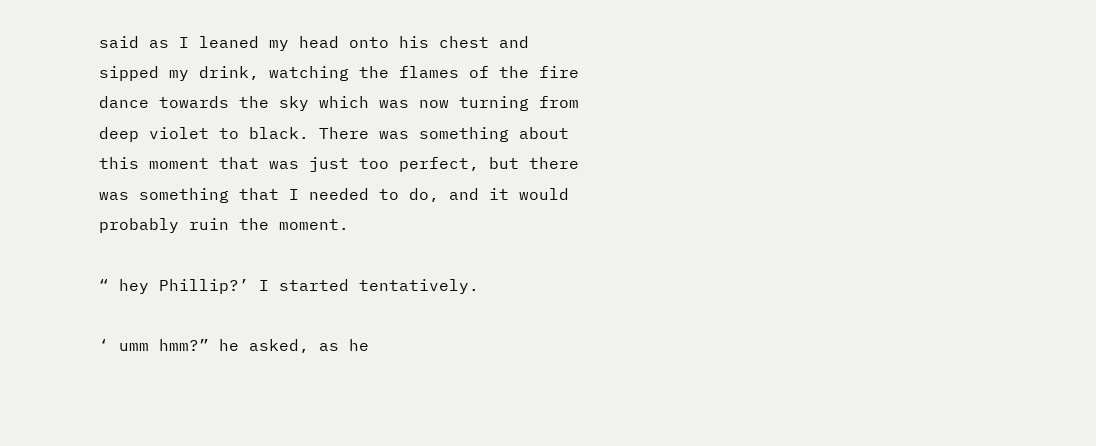said as I leaned my head onto his chest and sipped my drink, watching the flames of the fire dance towards the sky which was now turning from deep violet to black. There was something about this moment that was just too perfect, but there was something that I needed to do, and it would probably ruin the moment.

“ hey Phillip?’ I started tentatively.

‘ umm hmm?” he asked, as he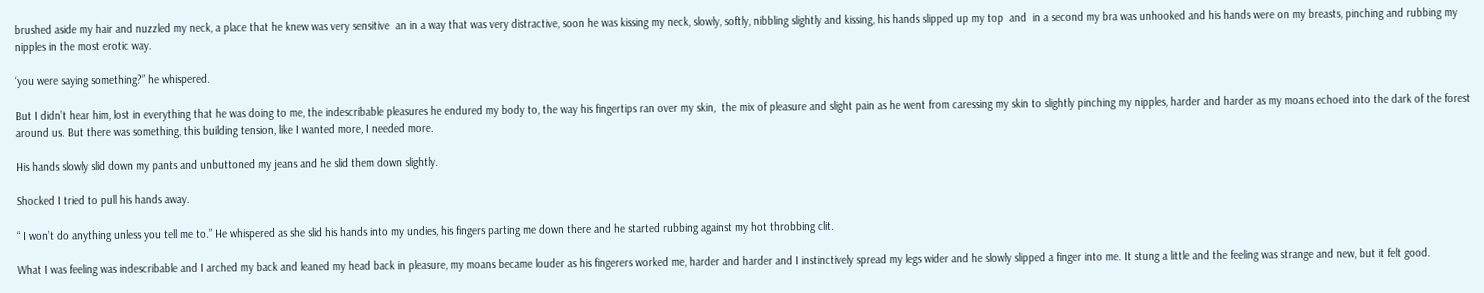brushed aside my hair and nuzzled my neck, a place that he knew was very sensitive  an in a way that was very distractive, soon he was kissing my neck, slowly, softly, nibbling slightly and kissing, his hands slipped up my top  and  in a second my bra was unhooked and his hands were on my breasts, pinching and rubbing my nipples in the most erotic way.

‘you were saying something?” he whispered.

But I didn’t hear him, lost in everything that he was doing to me, the indescribable pleasures he endured my body to, the way his fingertips ran over my skin,  the mix of pleasure and slight pain as he went from caressing my skin to slightly pinching my nipples, harder and harder as my moans echoed into the dark of the forest around us. But there was something, this building tension, like I wanted more, I needed more.

His hands slowly slid down my pants and unbuttoned my jeans and he slid them down slightly.

Shocked I tried to pull his hands away.

“ I won’t do anything unless you tell me to.” He whispered as she slid his hands into my undies, his fingers parting me down there and he started rubbing against my hot throbbing clit.

What I was feeling was indescribable and I arched my back and leaned my head back in pleasure, my moans became louder as his fingerers worked me, harder and harder and I instinctively spread my legs wider and he slowly slipped a finger into me. It stung a little and the feeling was strange and new, but it felt good.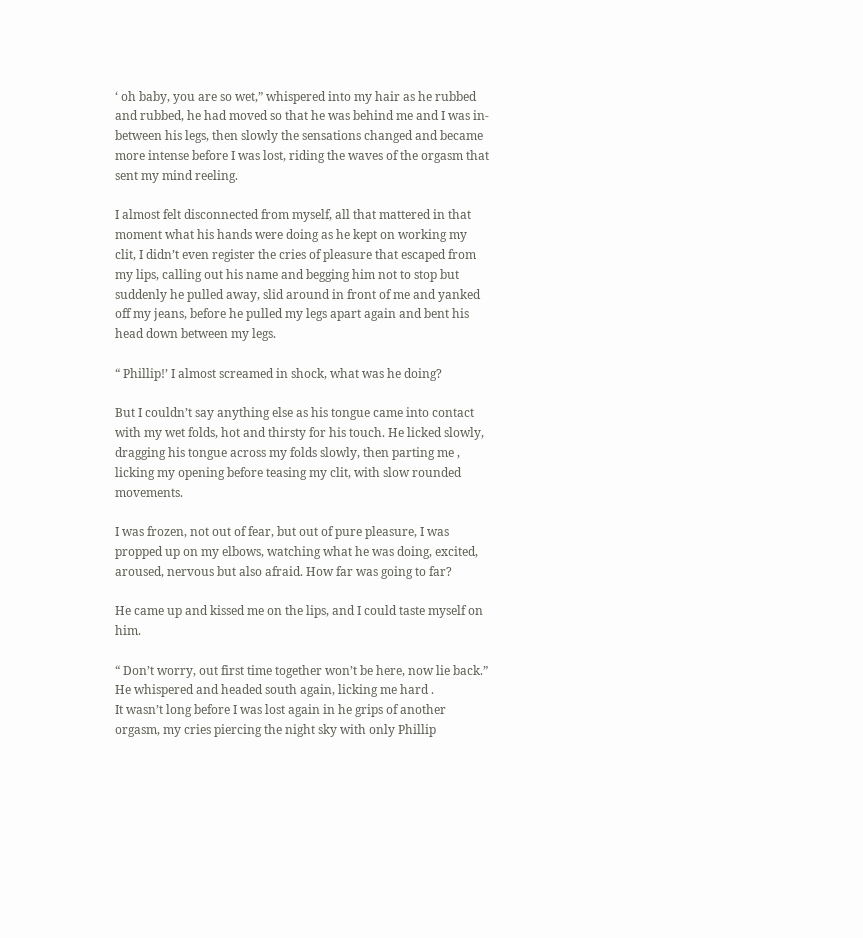‘ oh baby, you are so wet,” whispered into my hair as he rubbed and rubbed, he had moved so that he was behind me and I was in-between his legs, then slowly the sensations changed and became more intense before I was lost, riding the waves of the orgasm that sent my mind reeling.

I almost felt disconnected from myself, all that mattered in that moment what his hands were doing as he kept on working my clit, I didn’t even register the cries of pleasure that escaped from my lips, calling out his name and begging him not to stop but suddenly he pulled away, slid around in front of me and yanked off my jeans, before he pulled my legs apart again and bent his head down between my legs.

“ Phillip!’ I almost screamed in shock, what was he doing?

But I couldn’t say anything else as his tongue came into contact with my wet folds, hot and thirsty for his touch. He licked slowly, dragging his tongue across my folds slowly, then parting me , licking my opening before teasing my clit, with slow rounded movements.

I was frozen, not out of fear, but out of pure pleasure, I was propped up on my elbows, watching what he was doing, excited, aroused, nervous but also afraid. How far was going to far?

He came up and kissed me on the lips, and I could taste myself on him.

“ Don’t worry, out first time together won’t be here, now lie back.” He whispered and headed south again, licking me hard .
It wasn’t long before I was lost again in he grips of another orgasm, my cries piercing the night sky with only Phillip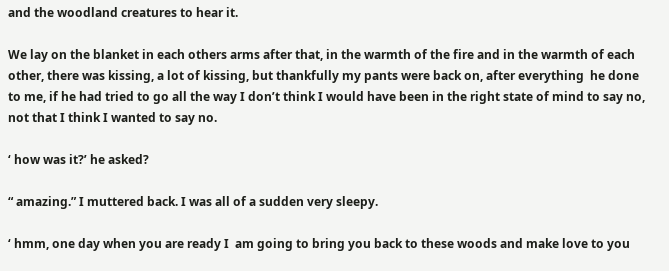and the woodland creatures to hear it.

We lay on the blanket in each others arms after that, in the warmth of the fire and in the warmth of each other, there was kissing, a lot of kissing, but thankfully my pants were back on, after everything  he done to me, if he had tried to go all the way I don’t think I would have been in the right state of mind to say no, not that I think I wanted to say no.

‘ how was it?’ he asked?

“ amazing.” I muttered back. I was all of a sudden very sleepy.

‘ hmm, one day when you are ready I  am going to bring you back to these woods and make love to you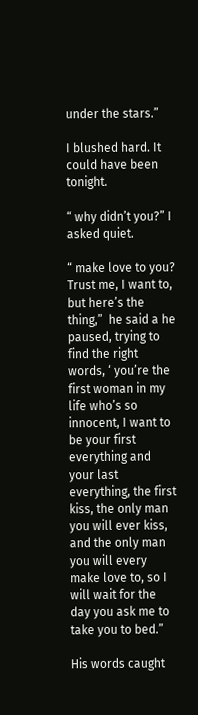under the stars.”

I blushed hard. It could have been tonight.

“ why didn’t you?” I asked quiet.

“ make love to you? Trust me, I want to, but here’s the thing,”  he said a he  paused, trying to find the right words, ‘ you’re the first woman in my life who’s so innocent, I want to be your first everything and your last everything, the first kiss, the only man you will ever kiss, and the only man you will every make love to, so I will wait for the day you ask me to take you to bed.”

His words caught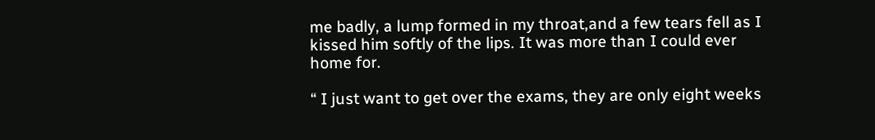me badly, a lump formed in my throat,and a few tears fell as I kissed him softly of the lips. It was more than I could ever home for.

“ I just want to get over the exams, they are only eight weeks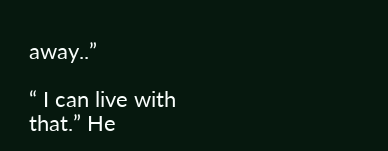away..”

“ I can live with that.” He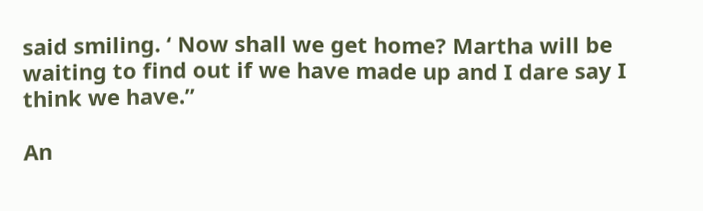said smiling. ‘ Now shall we get home? Martha will be waiting to find out if we have made up and I dare say I think we have.”

An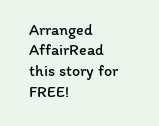Arranged AffairRead this story for FREE!